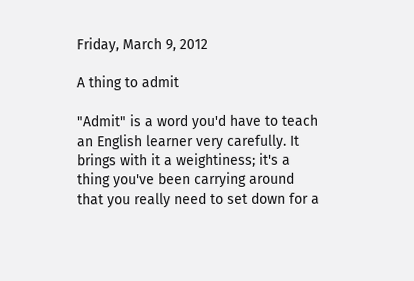Friday, March 9, 2012

A thing to admit

"Admit" is a word you'd have to teach an English learner very carefully. It brings with it a weightiness; it's a thing you've been carrying around that you really need to set down for a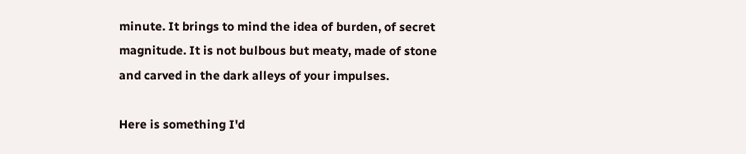minute. It brings to mind the idea of burden, of secret magnitude. It is not bulbous but meaty, made of stone and carved in the dark alleys of your impulses.

Here is something I'd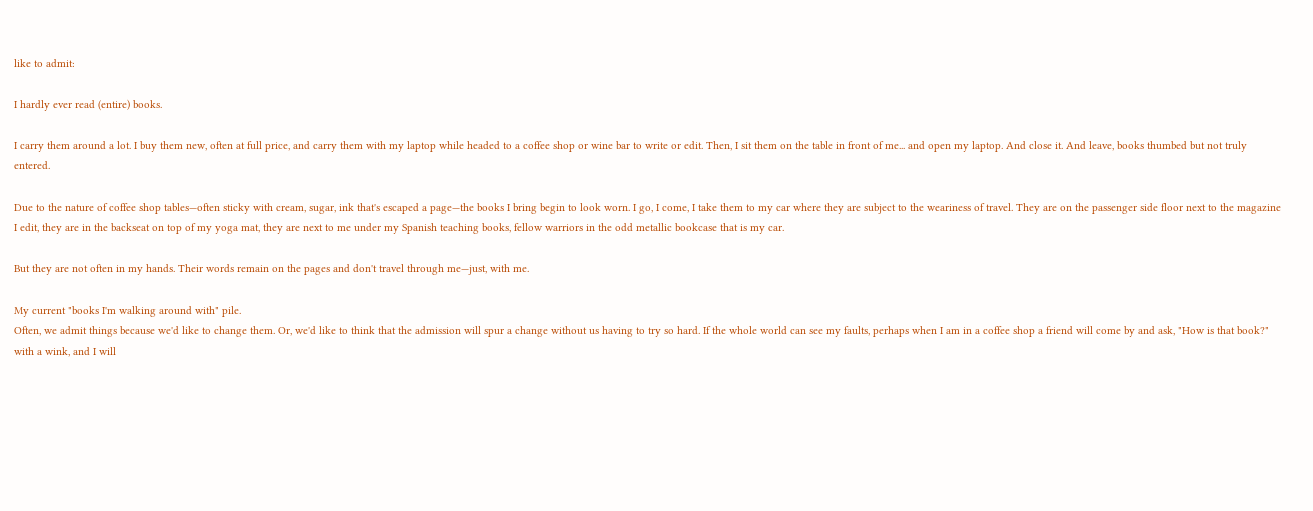like to admit:

I hardly ever read (entire) books.

I carry them around a lot. I buy them new, often at full price, and carry them with my laptop while headed to a coffee shop or wine bar to write or edit. Then, I sit them on the table in front of me... and open my laptop. And close it. And leave, books thumbed but not truly entered.

Due to the nature of coffee shop tables—often sticky with cream, sugar, ink that's escaped a page—the books I bring begin to look worn. I go, I come, I take them to my car where they are subject to the weariness of travel. They are on the passenger side floor next to the magazine I edit, they are in the backseat on top of my yoga mat, they are next to me under my Spanish teaching books, fellow warriors in the odd metallic bookcase that is my car.

But they are not often in my hands. Their words remain on the pages and don't travel through me—just, with me.

My current "books I'm walking around with" pile.
Often, we admit things because we'd like to change them. Or, we'd like to think that the admission will spur a change without us having to try so hard. If the whole world can see my faults, perhaps when I am in a coffee shop a friend will come by and ask, "How is that book?" with a wink, and I will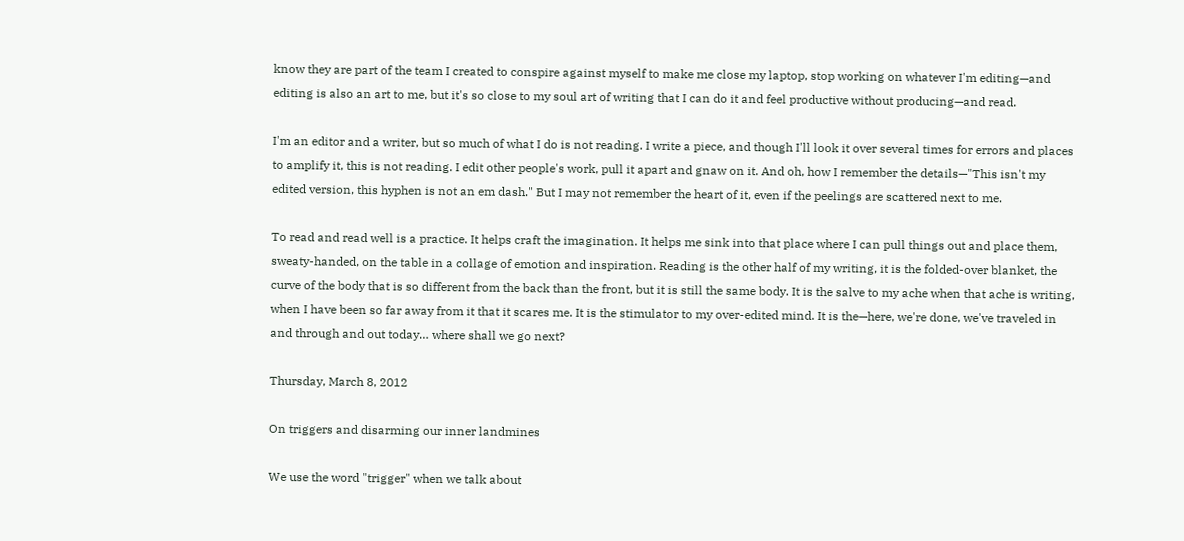know they are part of the team I created to conspire against myself to make me close my laptop, stop working on whatever I'm editing—and editing is also an art to me, but it's so close to my soul art of writing that I can do it and feel productive without producing—and read.

I'm an editor and a writer, but so much of what I do is not reading. I write a piece, and though I'll look it over several times for errors and places to amplify it, this is not reading. I edit other people's work, pull it apart and gnaw on it. And oh, how I remember the details—"This isn't my edited version, this hyphen is not an em dash." But I may not remember the heart of it, even if the peelings are scattered next to me.

To read and read well is a practice. It helps craft the imagination. It helps me sink into that place where I can pull things out and place them, sweaty-handed, on the table in a collage of emotion and inspiration. Reading is the other half of my writing, it is the folded-over blanket, the curve of the body that is so different from the back than the front, but it is still the same body. It is the salve to my ache when that ache is writing, when I have been so far away from it that it scares me. It is the stimulator to my over-edited mind. It is the—here, we're done, we've traveled in and through and out today… where shall we go next?

Thursday, March 8, 2012

On triggers and disarming our inner landmines

We use the word "trigger" when we talk about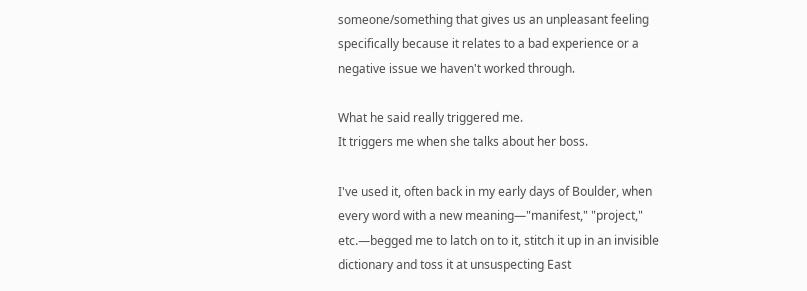someone/something that gives us an unpleasant feeling specifically because it relates to a bad experience or a negative issue we haven't worked through.

What he said really triggered me.
It triggers me when she talks about her boss.

I've used it, often back in my early days of Boulder, when every word with a new meaning—"manifest," "project," etc.—begged me to latch on to it, stitch it up in an invisible dictionary and toss it at unsuspecting East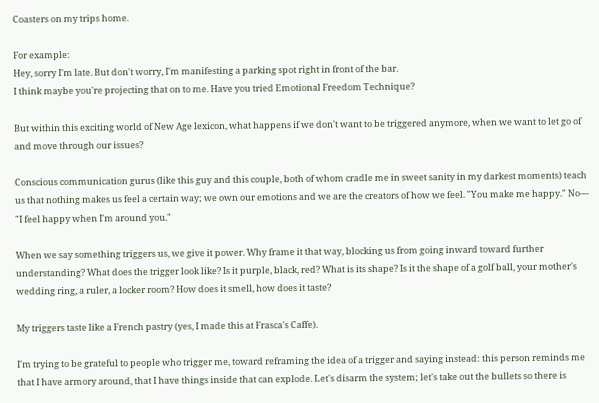Coasters on my trips home.

For example:
Hey, sorry I'm late. But don't worry, I'm manifesting a parking spot right in front of the bar.
I think maybe you're projecting that on to me. Have you tried Emotional Freedom Technique?

But within this exciting world of New Age lexicon, what happens if we don't want to be triggered anymore, when we want to let go of and move through our issues?

Conscious communication gurus (like this guy and this couple, both of whom cradle me in sweet sanity in my darkest moments) teach us that nothing makes us feel a certain way; we own our emotions and we are the creators of how we feel. "You make me happy." No— "I feel happy when I'm around you."

When we say something triggers us, we give it power. Why frame it that way, blocking us from going inward toward further understanding? What does the trigger look like? Is it purple, black, red? What is its shape? Is it the shape of a golf ball, your mother's wedding ring, a ruler, a locker room? How does it smell, how does it taste?

My triggers taste like a French pastry (yes, I made this at Frasca's Caffe).

I'm trying to be grateful to people who trigger me, toward reframing the idea of a trigger and saying instead: this person reminds me that I have armory around, that I have things inside that can explode. Let's disarm the system; let's take out the bullets so there is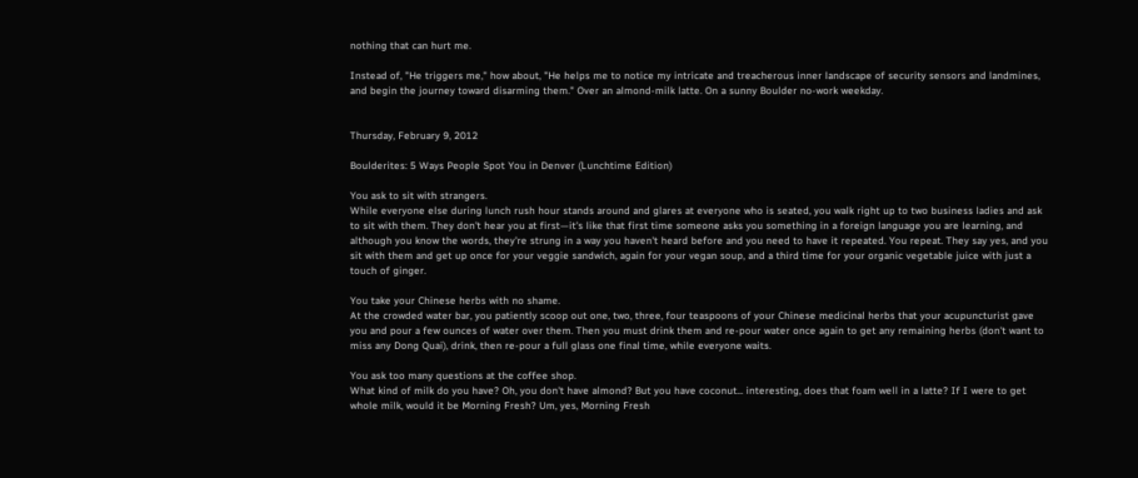nothing that can hurt me.

Instead of, "He triggers me," how about, "He helps me to notice my intricate and treacherous inner landscape of security sensors and landmines, and begin the journey toward disarming them." Over an almond-milk latte. On a sunny Boulder no-work weekday.


Thursday, February 9, 2012

Boulderites: 5 Ways People Spot You in Denver (Lunchtime Edition)

You ask to sit with strangers.
While everyone else during lunch rush hour stands around and glares at everyone who is seated, you walk right up to two business ladies and ask to sit with them. They don't hear you at first—it's like that first time someone asks you something in a foreign language you are learning, and although you know the words, they're strung in a way you haven't heard before and you need to have it repeated. You repeat. They say yes, and you sit with them and get up once for your veggie sandwich, again for your vegan soup, and a third time for your organic vegetable juice with just a touch of ginger.

You take your Chinese herbs with no shame.
At the crowded water bar, you patiently scoop out one, two, three, four teaspoons of your Chinese medicinal herbs that your acupuncturist gave you and pour a few ounces of water over them. Then you must drink them and re-pour water once again to get any remaining herbs (don't want to miss any Dong Quai), drink, then re-pour a full glass one final time, while everyone waits.

You ask too many questions at the coffee shop.
What kind of milk do you have? Oh, you don't have almond? But you have coconut... interesting, does that foam well in a latte? If I were to get whole milk, would it be Morning Fresh? Um, yes, Morning Fresh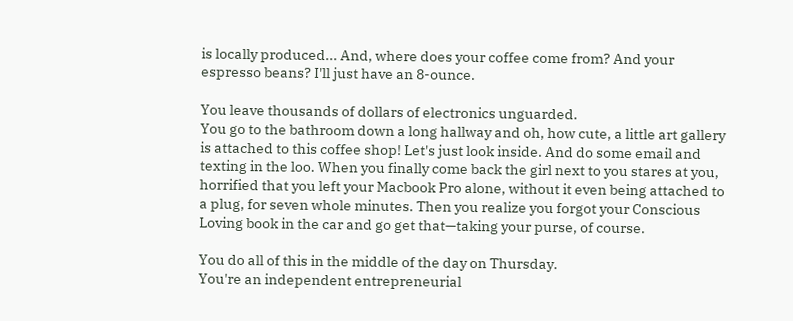is locally produced... And, where does your coffee come from? And your espresso beans? I'll just have an 8-ounce.

You leave thousands of dollars of electronics unguarded.
You go to the bathroom down a long hallway and oh, how cute, a little art gallery is attached to this coffee shop! Let's just look inside. And do some email and texting in the loo. When you finally come back the girl next to you stares at you, horrified that you left your Macbook Pro alone, without it even being attached to a plug, for seven whole minutes. Then you realize you forgot your Conscious Loving book in the car and go get that—taking your purse, of course.

You do all of this in the middle of the day on Thursday.
You're an independent entrepreneurial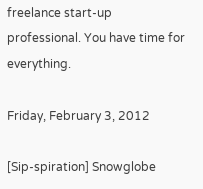freelance start-up professional. You have time for everything.

Friday, February 3, 2012

[Sip-spiration] Snowglobe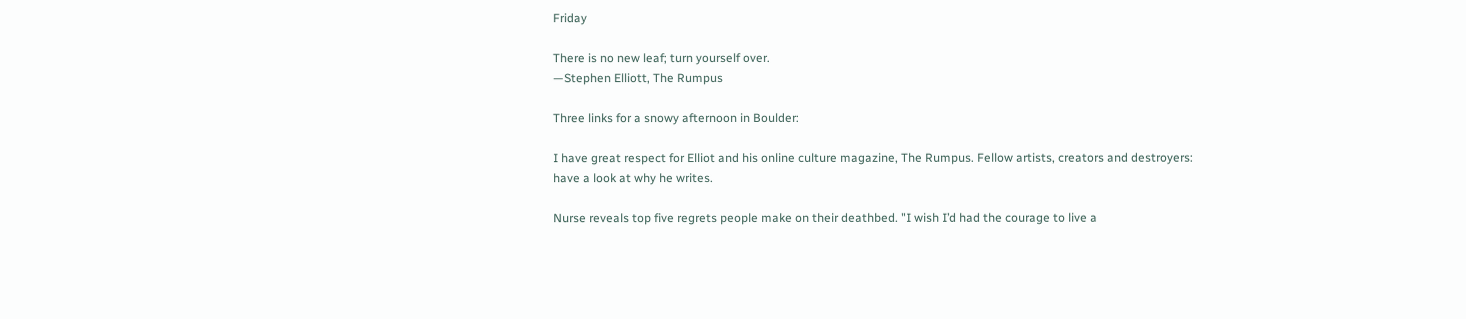Friday

There is no new leaf; turn yourself over.
—Stephen Elliott, The Rumpus

Three links for a snowy afternoon in Boulder:

I have great respect for Elliot and his online culture magazine, The Rumpus. Fellow artists, creators and destroyers: have a look at why he writes.

Nurse reveals top five regrets people make on their deathbed. "I wish I’d had the courage to live a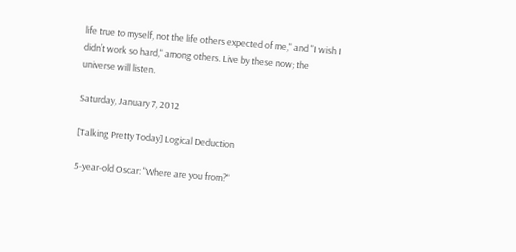life true to myself, not the life others expected of me," and "I wish I didn’t work so hard," among others. Live by these now; the universe will listen.

Saturday, January 7, 2012

[Talking Pretty Today] Logical Deduction

5-year-old Oscar: "Where are you from?"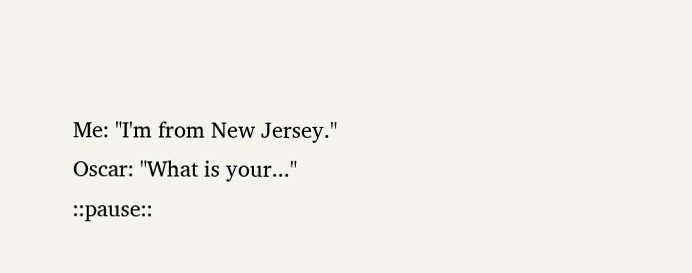Me: "I'm from New Jersey."
Oscar: "What is your..." ::pause::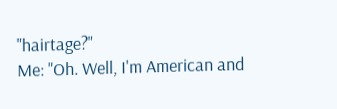"hairtage?"
Me: "Oh. Well, I'm American and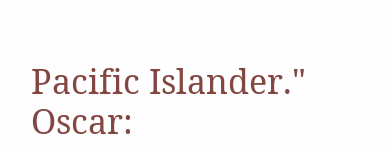Pacific Islander."
Oscar: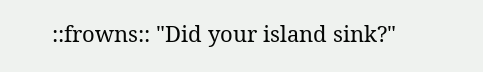::frowns:: "Did your island sink?"